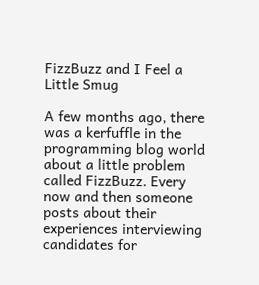FizzBuzz and I Feel a Little Smug

A few months ago, there was a kerfuffle in the programming blog world about a little problem called FizzBuzz. Every now and then someone posts about their experiences interviewing candidates for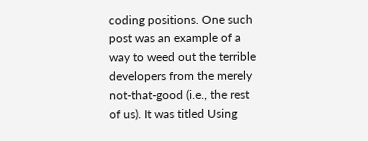coding positions. One such post was an example of a way to weed out the terrible developers from the merely not-that-good (i.e., the rest of us). It was titled Using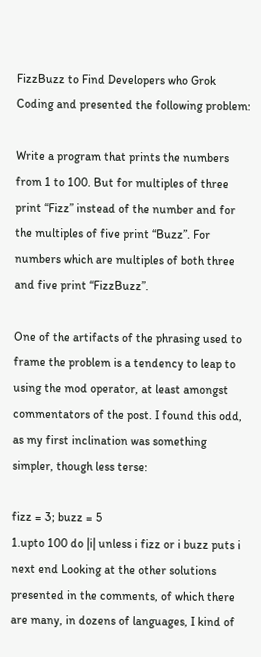FizzBuzz to Find Developers who Grok Coding and presented the following problem:

Write a program that prints the numbers from 1 to 100. But for multiples of three print “Fizz” instead of the number and for the multiples of five print “Buzz”. For numbers which are multiples of both three and five print “FizzBuzz”.

One of the artifacts of the phrasing used to frame the problem is a tendency to leap to using the mod operator, at least amongst commentators of the post. I found this odd, as my first inclination was something simpler, though less terse:

fizz = 3; buzz = 5
1.upto 100 do |i| unless i fizz or i buzz puts i next end Looking at the other solutions presented in the comments, of which there are many, in dozens of languages, I kind of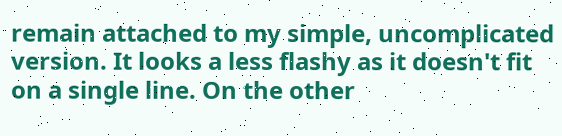remain attached to my simple, uncomplicated version. It looks a less flashy as it doesn't fit on a single line. On the other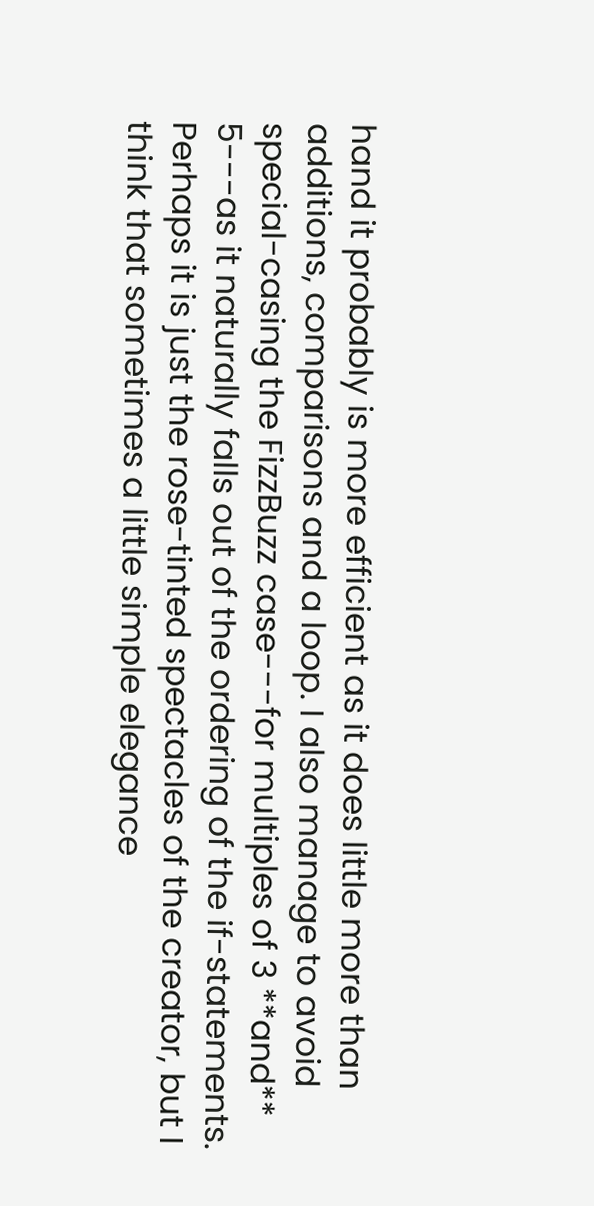hand it probably is more efficient as it does little more than additions, comparisons and a loop. I also manage to avoid special-casing the FizzBuzz case---for multiples of 3 **and** 5---as it naturally falls out of the ordering of the if-statements. Perhaps it is just the rose-tinted spectacles of the creator, but I think that sometimes a little simple elegance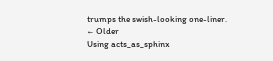trumps the swish-looking one-liner.
← Older
Using acts_as_sphinx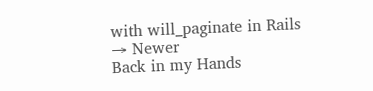with will_paginate in Rails
→ Newer
Back in my Hands